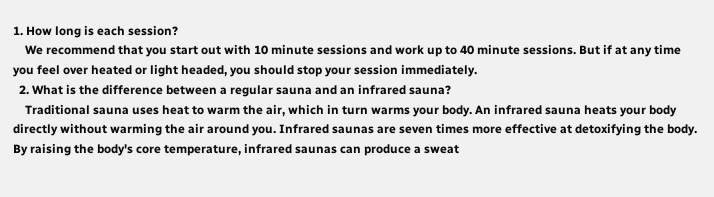1. How long is each session?
    We recommend that you start out with 10 minute sessions and work up to 40 minute sessions. But if at any time you feel over heated or light headed, you should stop your session immediately.
  2. What is the difference between a regular sauna and an infrared sauna?
    Traditional sauna uses heat to warm the air, which in turn warms your body. An infrared sauna heats your body directly without warming the air around you. Infrared saunas are seven times more effective at detoxifying the body. By raising the body's core temperature, infrared saunas can produce a sweat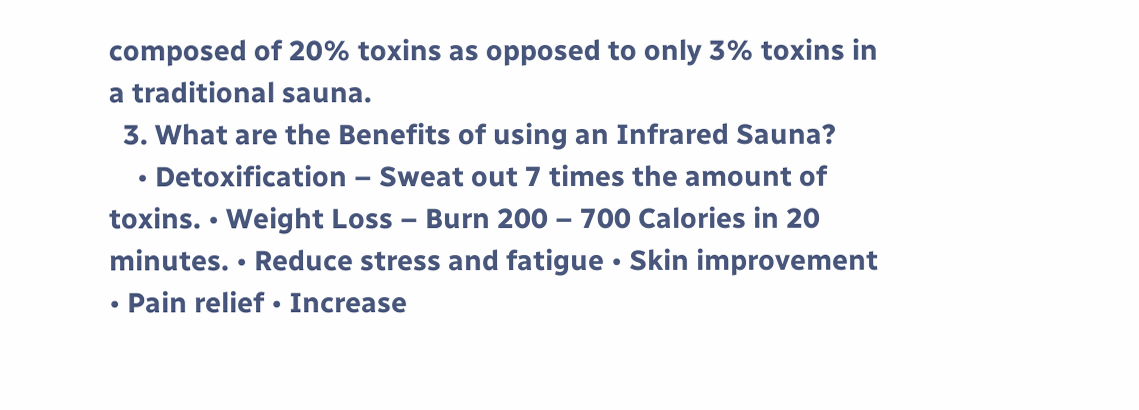composed of 20% toxins as opposed to only 3% toxins in a traditional sauna.
  3. What are the Benefits of using an Infrared Sauna?
    • Detoxification – Sweat out 7 times the amount of toxins. • Weight Loss – Burn 200 – 700 Calories in 20 minutes. • Reduce stress and fatigue • Skin improvement • Pain relief • Increase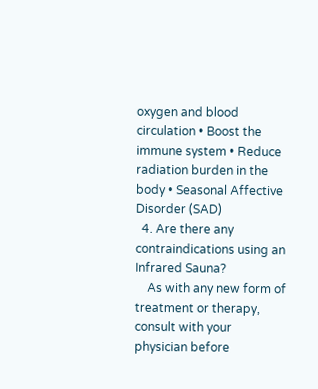oxygen and blood circulation • Boost the immune system • Reduce radiation burden in the body • Seasonal Affective Disorder (SAD)
  4. Are there any contraindications using an Infrared Sauna?
    As with any new form of treatment or therapy, consult with your physician before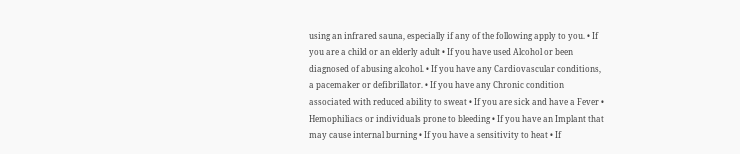using an infrared sauna, especially if any of the following apply to you. • If you are a child or an elderly adult • If you have used Alcohol or been diagnosed of abusing alcohol. • If you have any Cardiovascular conditions, a pacemaker or defibrillator. • If you have any Chronic condition associated with reduced ability to sweat • If you are sick and have a Fever • Hemophiliacs or individuals prone to bleeding • If you have an Implant that may cause internal burning • If you have a sensitivity to heat • If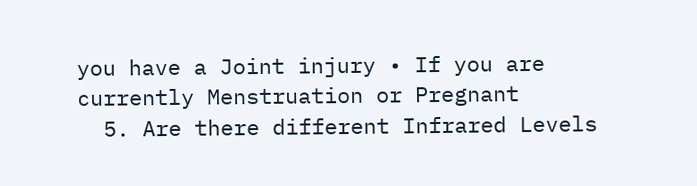you have a Joint injury • If you are currently Menstruation or Pregnant
  5. Are there different Infrared Levels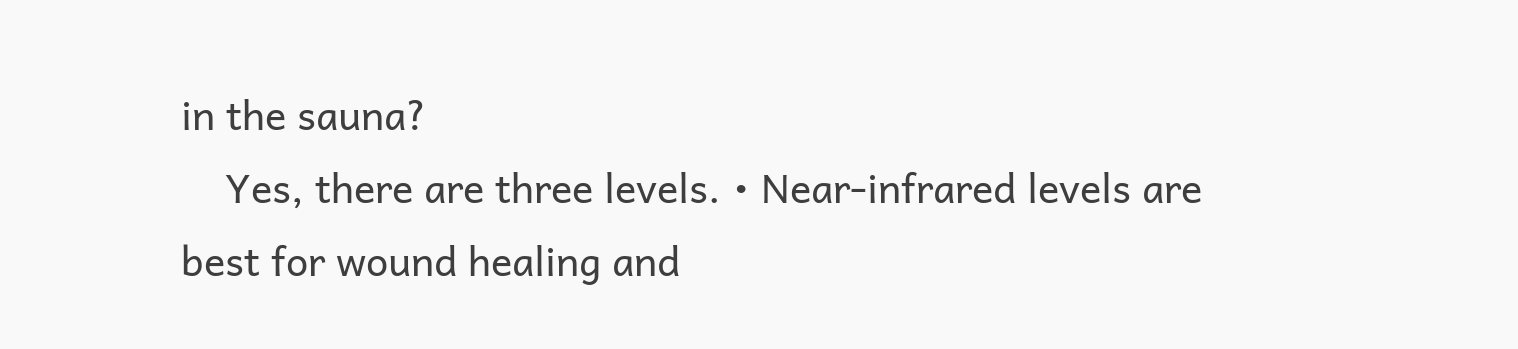in the sauna?
    Yes, there are three levels. • Near-infrared levels are best for wound healing and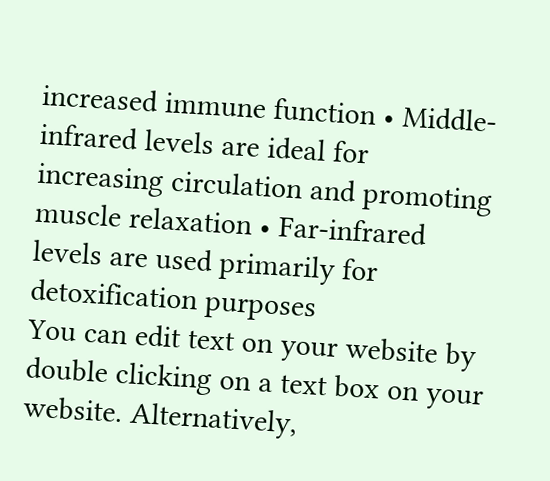increased immune function • Middle-infrared levels are ideal for increasing circulation and promoting muscle relaxation • Far-infrared levels are used primarily for detoxification purposes
You can edit text on your website by double clicking on a text box on your website. Alternatively,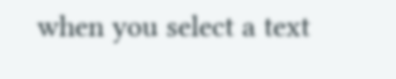when you select a text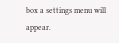box a settings menu will appear.